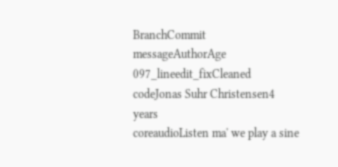BranchCommit messageAuthorAge
097_lineedit_fixCleaned codeJonas Suhr Christensen4 years
coreaudioListen ma' we play a sine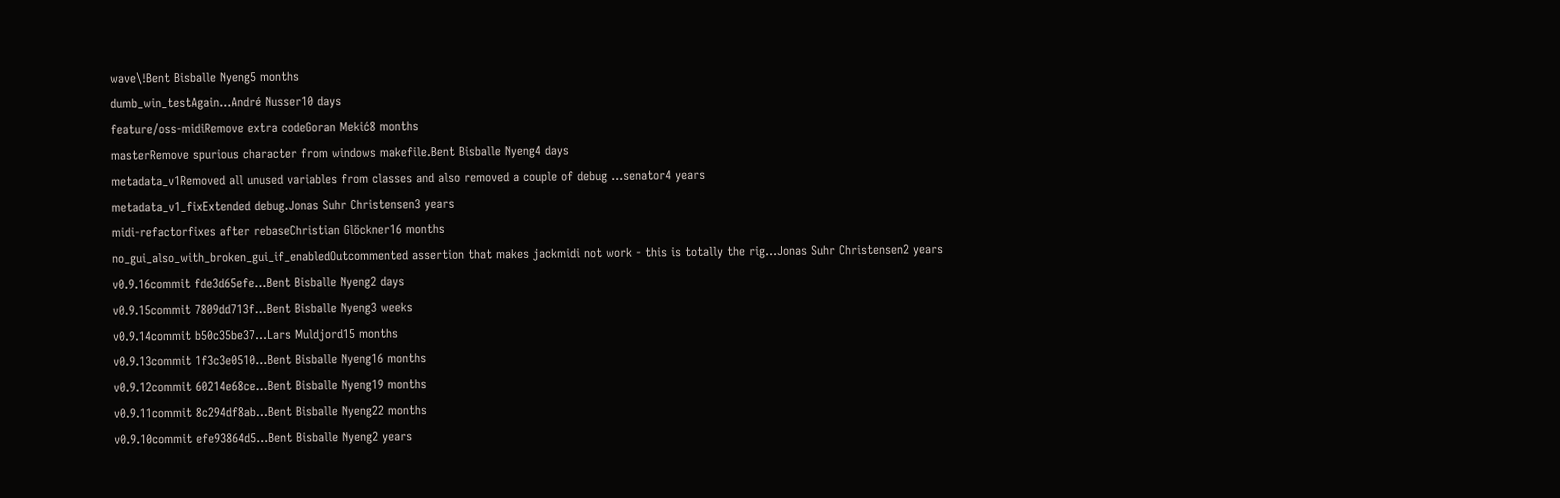wave\!Bent Bisballe Nyeng5 months
dumb_win_testAgain...André Nusser10 days
feature/oss-midiRemove extra codeGoran Mekić8 months
masterRemove spurious character from windows makefile.Bent Bisballe Nyeng4 days
metadata_v1Removed all unused variables from classes and also removed a couple of debug ...senator4 years
metadata_v1_fixExtended debug.Jonas Suhr Christensen3 years
midi-refactorfixes after rebaseChristian Glöckner16 months
no_gui_also_with_broken_gui_if_enabledOutcommented assertion that makes jackmidi not work - this is totally the rig...Jonas Suhr Christensen2 years
v0.9.16commit fde3d65efe...Bent Bisballe Nyeng2 days
v0.9.15commit 7809dd713f...Bent Bisballe Nyeng3 weeks
v0.9.14commit b50c35be37...Lars Muldjord15 months
v0.9.13commit 1f3c3e0510...Bent Bisballe Nyeng16 months
v0.9.12commit 60214e68ce...Bent Bisballe Nyeng19 months
v0.9.11commit 8c294df8ab...Bent Bisballe Nyeng22 months
v0.9.10commit efe93864d5...Bent Bisballe Nyeng2 years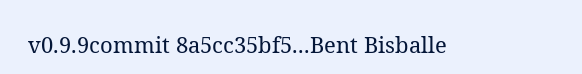v0.9.9commit 8a5cc35bf5...Bent Bisballe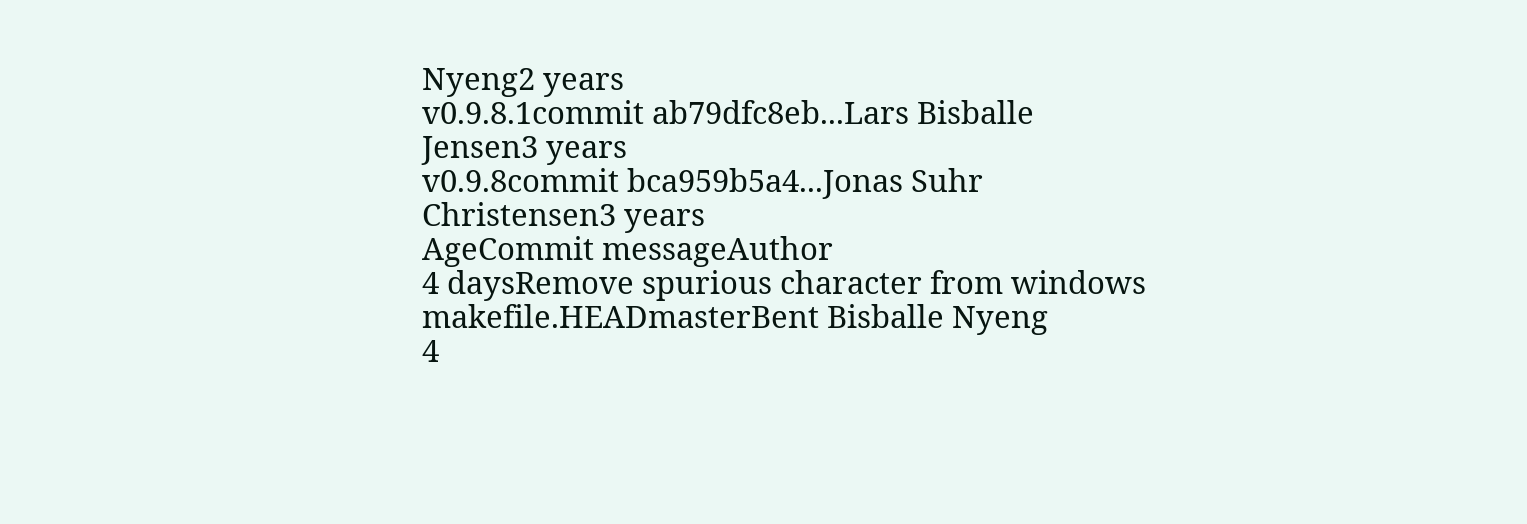Nyeng2 years
v0.9.8.1commit ab79dfc8eb...Lars Bisballe Jensen3 years
v0.9.8commit bca959b5a4...Jonas Suhr Christensen3 years
AgeCommit messageAuthor
4 daysRemove spurious character from windows makefile.HEADmasterBent Bisballe Nyeng
4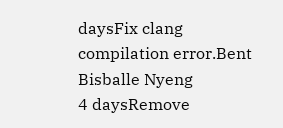daysFix clang compilation error.Bent Bisballe Nyeng
4 daysRemove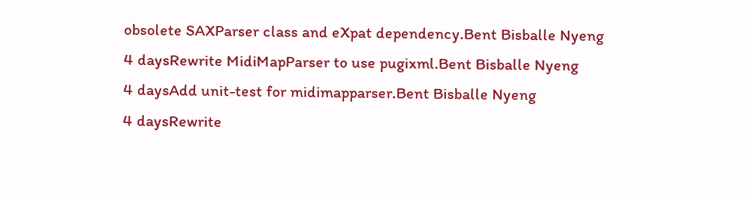obsolete SAXParser class and eXpat dependency.Bent Bisballe Nyeng
4 daysRewrite MidiMapParser to use pugixml.Bent Bisballe Nyeng
4 daysAdd unit-test for midimapparser.Bent Bisballe Nyeng
4 daysRewrite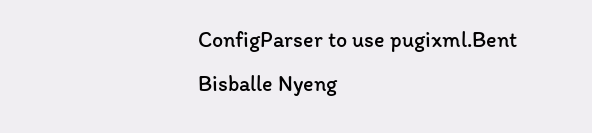ConfigParser to use pugixml.Bent Bisballe Nyeng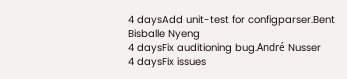4 daysAdd unit-test for configparser.Bent Bisballe Nyeng
4 daysFix auditioning bug.André Nusser
4 daysFix issues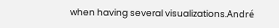when having several visualizations.André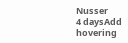Nusser
4 daysAdd hovering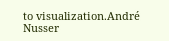to visualization.André Nusser